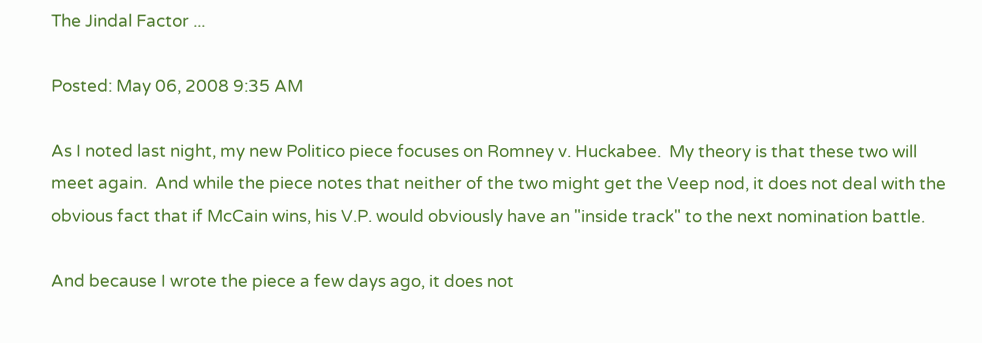The Jindal Factor ...

Posted: May 06, 2008 9:35 AM

As I noted last night, my new Politico piece focuses on Romney v. Huckabee.  My theory is that these two will meet again.  And while the piece notes that neither of the two might get the Veep nod, it does not deal with the obvious fact that if McCain wins, his V.P. would obviously have an "inside track" to the next nomination battle.

And because I wrote the piece a few days ago, it does not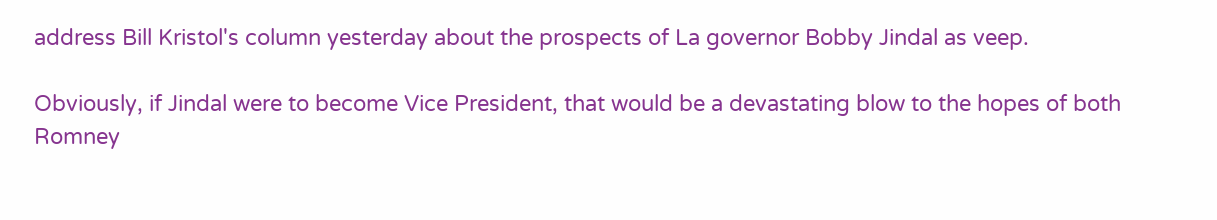address Bill Kristol's column yesterday about the prospects of La governor Bobby Jindal as veep.

Obviously, if Jindal were to become Vice President, that would be a devastating blow to the hopes of both Romney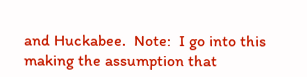and Huckabee.  Note:  I go into this making the assumption that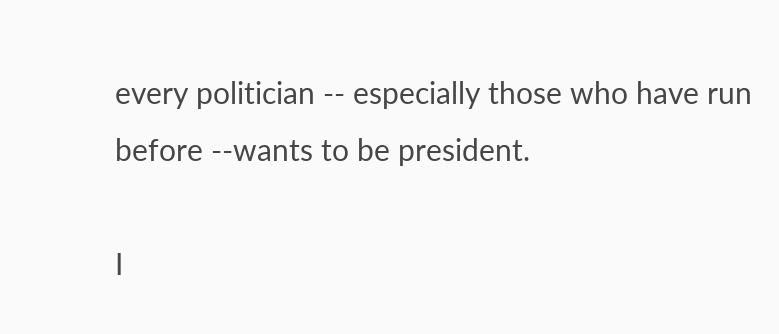every politician -- especially those who have run before --wants to be president.

I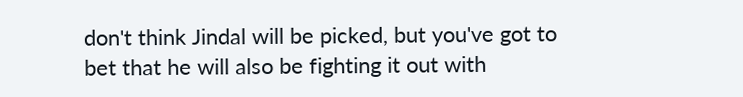don't think Jindal will be picked, but you've got to bet that he will also be fighting it out with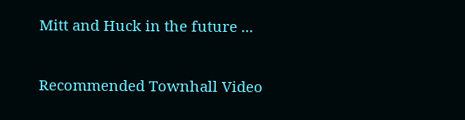Mitt and Huck in the future ...

Recommended Townhall Video